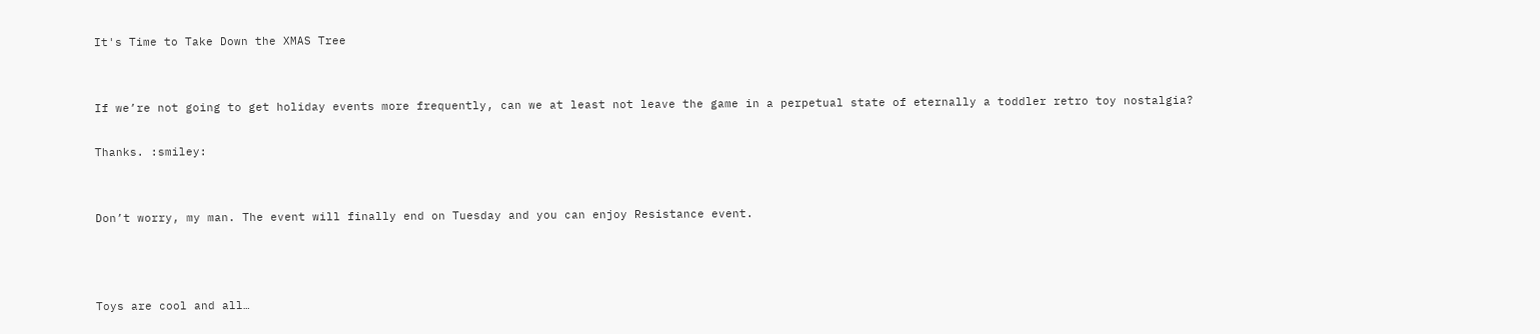It's Time to Take Down the XMAS Tree


If we’re not going to get holiday events more frequently, can we at least not leave the game in a perpetual state of eternally a toddler retro toy nostalgia?

Thanks. :smiley:


Don’t worry, my man. The event will finally end on Tuesday and you can enjoy Resistance event.



Toys are cool and all…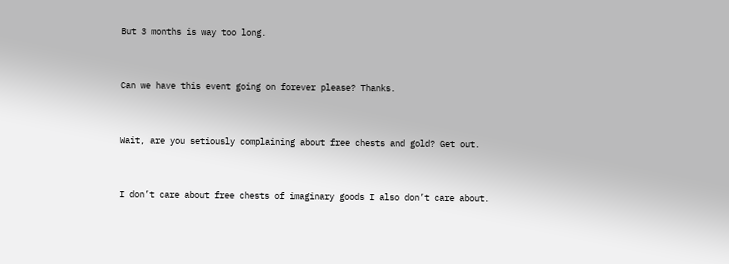But 3 months is way too long.


Can we have this event going on forever please? Thanks.


Wait, are you setiously complaining about free chests and gold? Get out.


I don’t care about free chests of imaginary goods I also don’t care about.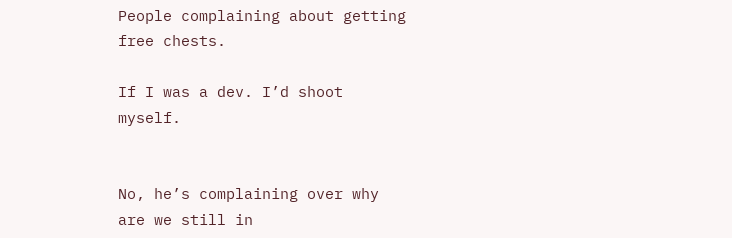People complaining about getting free chests.

If I was a dev. I’d shoot myself.


No, he’s complaining over why are we still in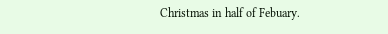Christmas in half of Febuary.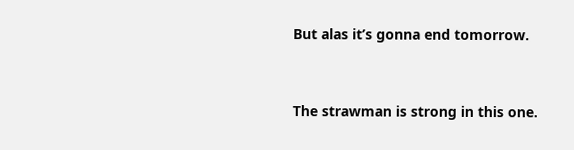But alas it’s gonna end tomorrow.


The strawman is strong in this one.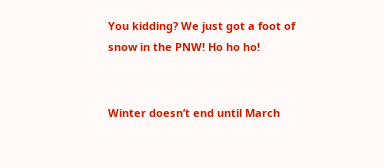You kidding? We just got a foot of snow in the PNW! Ho ho ho!


Winter doesn’t end until March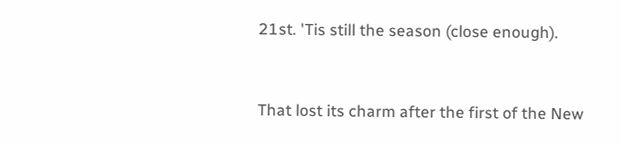21st. 'Tis still the season (close enough).


That lost its charm after the first of the New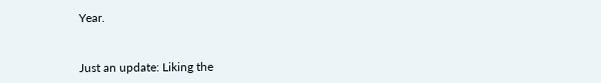Year.


Just an update: Liking the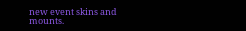new event skins and mounts.